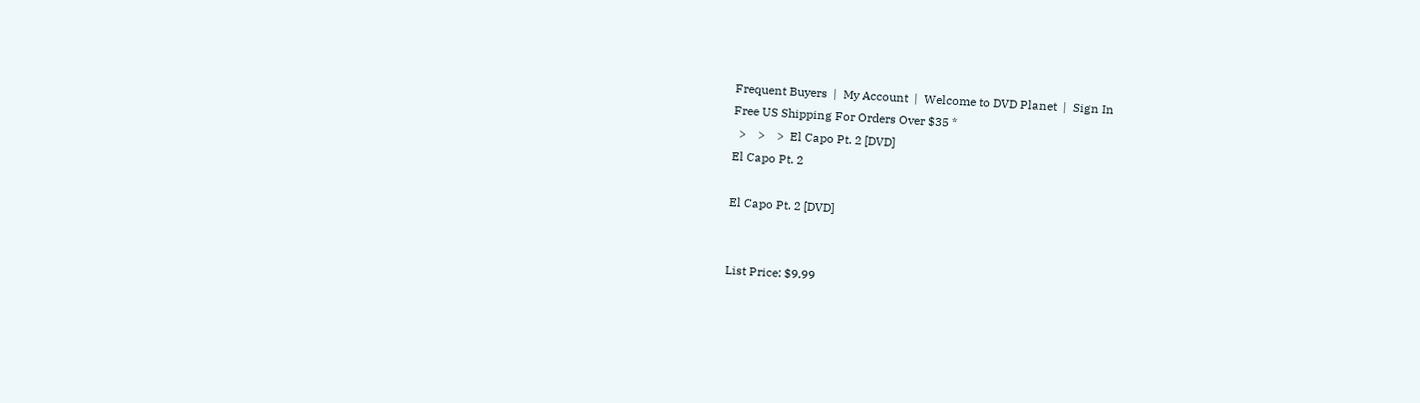Frequent Buyers  |  My Account  |  Welcome to DVD Planet  |  Sign In
Free US Shipping For Orders Over $35 *
  >    >    >  El Capo Pt. 2 [DVD]
El Capo Pt. 2

El Capo Pt. 2 [DVD]


List Price: $9.99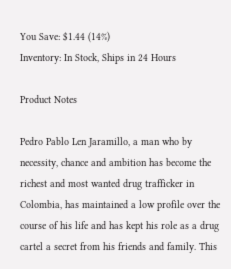You Save: $1.44 (14%)
Inventory: In Stock, Ships in 24 Hours

Product Notes

Pedro Pablo Len Jaramillo, a man who by necessity, chance and ambition has become the richest and most wanted drug trafficker in Colombia, has maintained a low profile over the course of his life and has kept his role as a drug cartel a secret from his friends and family. This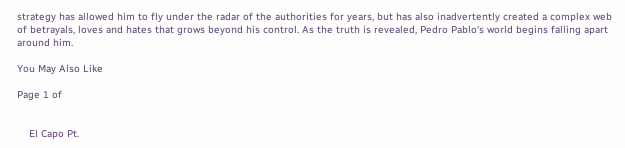strategy has allowed him to fly under the radar of the authorities for years, but has also inadvertently created a complex web of betrayals, loves and hates that grows beyond his control. As the truth is revealed, Pedro Pablo's world begins falling apart around him.

You May Also Like

Page 1 of


    El Capo Pt.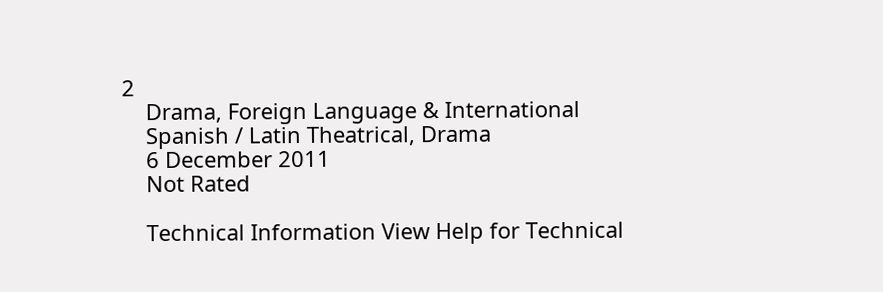2
    Drama, Foreign Language & International
    Spanish / Latin Theatrical, Drama
    6 December 2011
    Not Rated

    Technical Information View Help for Technical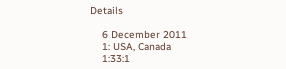Details

    6 December 2011
    1: USA, Canada
    1:33:1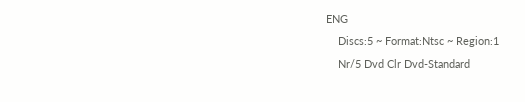ENG
    Discs:5 ~ Format:Ntsc ~ Region:1
    Nr/5 Dvd Clr Dvd-Standard